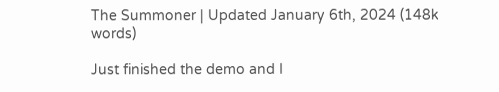The Summoner | Updated January 6th, 2024 (148k words)

Just finished the demo and I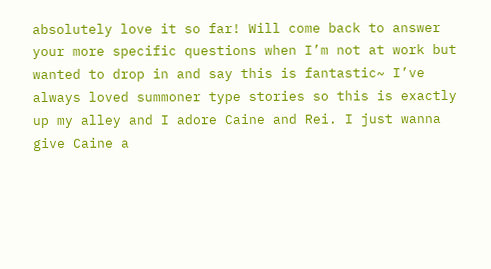absolutely love it so far! Will come back to answer your more specific questions when I’m not at work but wanted to drop in and say this is fantastic~ I’ve always loved summoner type stories so this is exactly up my alley and I adore Caine and Rei. I just wanna give Caine a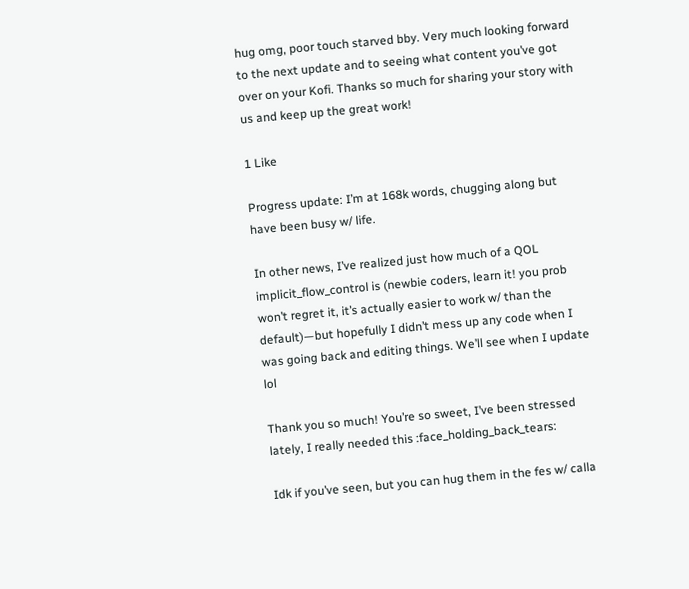hug omg, poor touch starved bby. Very much looking forward to the next update and to seeing what content you’ve got over on your Kofi. Thanks so much for sharing your story with us and keep up the great work!

1 Like

Progress update: I’m at 168k words, chugging along but have been busy w/ life.

In other news, I’ve realized just how much of a QOL implicit_flow_control is (newbie coders, learn it! you prob won’t regret it, it’s actually easier to work w/ than the default)—but hopefully I didn’t mess up any code when I was going back and editing things. We’ll see when I update lol

Thank you so much! You’re so sweet, I’ve been stressed lately, I really needed this :face_holding_back_tears:

Idk if you’ve seen, but you can hug them in the fes w/ calla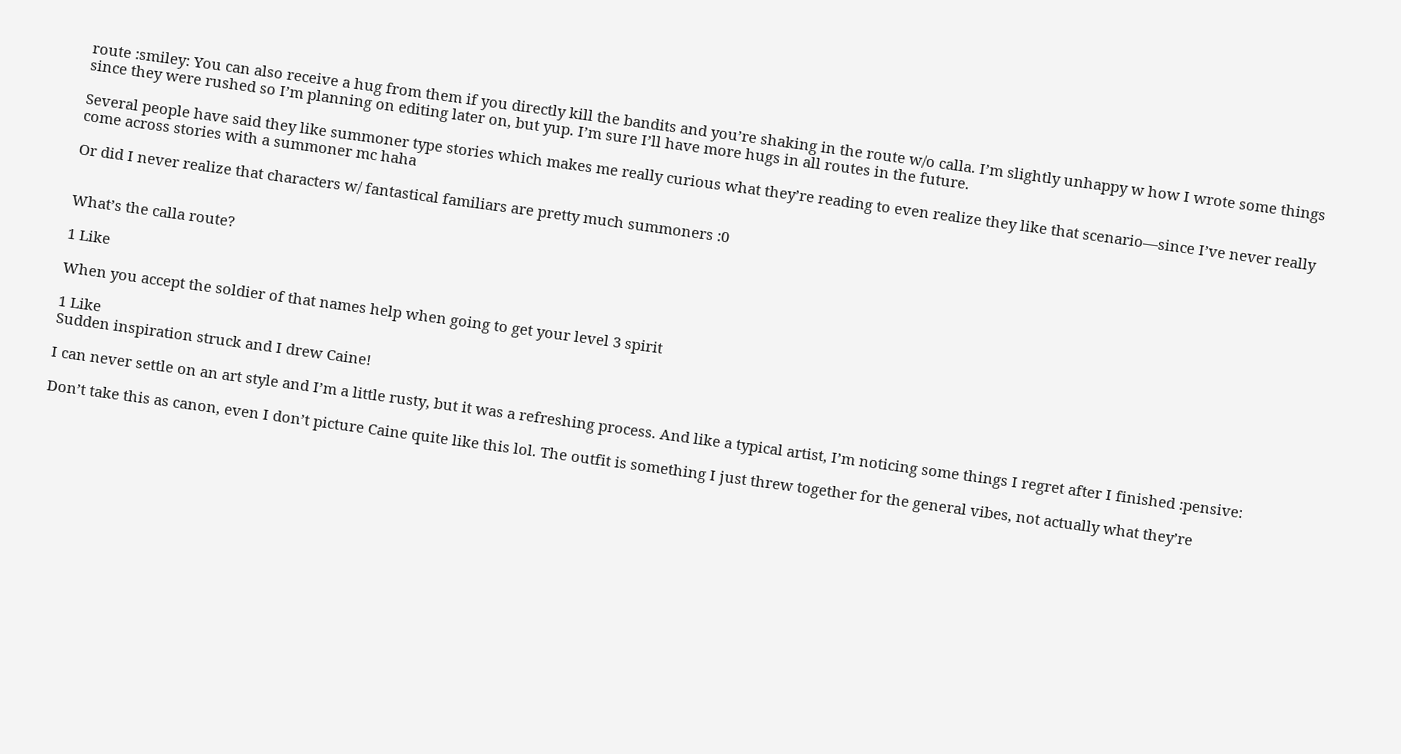route :smiley: You can also receive a hug from them if you directly kill the bandits and you’re shaking in the route w/o calla. I’m slightly unhappy w how I wrote some things since they were rushed so I’m planning on editing later on, but yup. I’m sure I’ll have more hugs in all routes in the future.

Several people have said they like summoner type stories which makes me really curious what they’re reading to even realize they like that scenario—since I’ve never really come across stories with a summoner mc haha

Or did I never realize that characters w/ fantastical familiars are pretty much summoners :0


What’s the calla route?

1 Like

When you accept the soldier of that names help when going to get your level 3 spirit

1 Like
Sudden inspiration struck and I drew Caine!

I can never settle on an art style and I’m a little rusty, but it was a refreshing process. And like a typical artist, I’m noticing some things I regret after I finished :pensive:

Don’t take this as canon, even I don’t picture Caine quite like this lol. The outfit is something I just threw together for the general vibes, not actually what they’re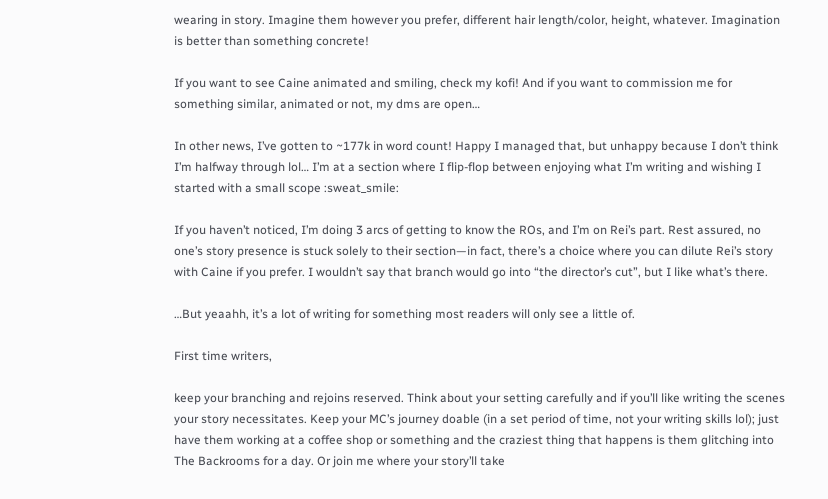wearing in story. Imagine them however you prefer, different hair length/color, height, whatever. Imagination is better than something concrete!

If you want to see Caine animated and smiling, check my kofi! And if you want to commission me for something similar, animated or not, my dms are open…

In other news, I’ve gotten to ~177k in word count! Happy I managed that, but unhappy because I don’t think I’m halfway through lol… I’m at a section where I flip-flop between enjoying what I’m writing and wishing I started with a small scope :sweat_smile:

If you haven’t noticed, I’m doing 3 arcs of getting to know the ROs, and I’m on Rei’s part. Rest assured, no one’s story presence is stuck solely to their section—in fact, there’s a choice where you can dilute Rei’s story with Caine if you prefer. I wouldn’t say that branch would go into “the director’s cut”, but I like what’s there.

…But yeaahh, it’s a lot of writing for something most readers will only see a little of.

First time writers,

keep your branching and rejoins reserved. Think about your setting carefully and if you’ll like writing the scenes your story necessitates. Keep your MC’s journey doable (in a set period of time, not your writing skills lol); just have them working at a coffee shop or something and the craziest thing that happens is them glitching into The Backrooms for a day. Or join me where your story’ll take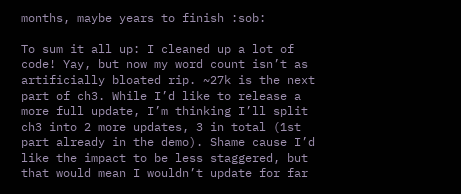months, maybe years to finish :sob:

To sum it all up: I cleaned up a lot of code! Yay, but now my word count isn’t as artificially bloated rip. ~27k is the next part of ch3. While I’d like to release a more full update, I’m thinking I’ll split ch3 into 2 more updates, 3 in total (1st part already in the demo). Shame cause I’d like the impact to be less staggered, but that would mean I wouldn’t update for far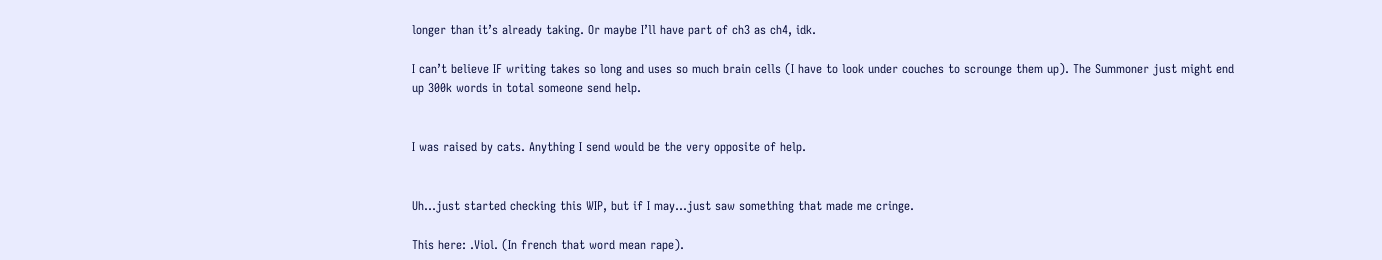longer than it’s already taking. Or maybe I’ll have part of ch3 as ch4, idk.

I can’t believe IF writing takes so long and uses so much brain cells (I have to look under couches to scrounge them up). The Summoner just might end up 300k words in total someone send help.


I was raised by cats. Anything I send would be the very opposite of help.


Uh…just started checking this WIP, but if I may…just saw something that made me cringe.

This here: .Viol. (In french that word mean rape).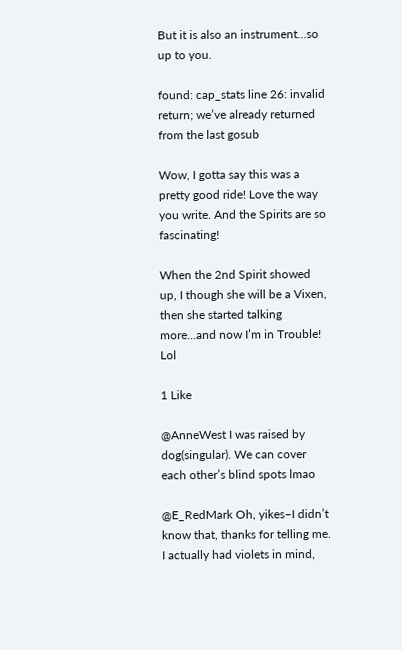But it is also an instrument…so up to you.

found: cap_stats line 26: invalid return; we’ve already returned from the last gosub

Wow, I gotta say this was a pretty good ride! Love the way you write. And the Spirits are so fascinating!

When the 2nd Spirit showed up, I though she will be a Vixen, then she started talking more…and now I’m in Trouble! Lol

1 Like

@AnneWest I was raised by dog(singular). We can cover each other’s blind spots lmao

@E_RedMark Oh, yikes–I didn’t know that, thanks for telling me. I actually had violets in mind,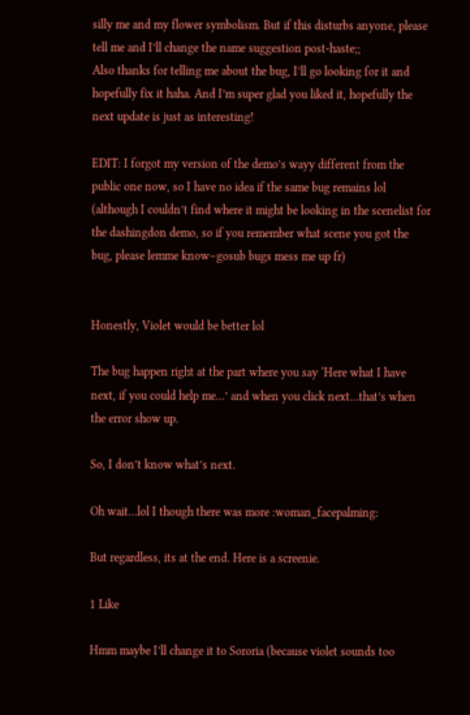silly me and my flower symbolism. But if this disturbs anyone, please tell me and I’ll change the name suggestion post-haste;;
Also thanks for telling me about the bug, I’ll go looking for it and hopefully fix it haha. And I’m super glad you liked it, hopefully the next update is just as interesting!

EDIT: I forgot my version of the demo’s wayy different from the public one now, so I have no idea if the same bug remains lol (although I couldn’t find where it might be looking in the scenelist for the dashingdon demo, so if you remember what scene you got the bug, please lemme know–gosub bugs mess me up fr)


Honestly, Violet would be better lol

The bug happen right at the part where you say ‘Here what I have next, if you could help me…’ and when you click next…that’s when the error show up.

So, I don’t know what’s next.

Oh wait…lol I though there was more :woman_facepalming:

But regardless, its at the end. Here is a screenie.

1 Like

Hmm maybe I’ll change it to Sororia (because violet sounds too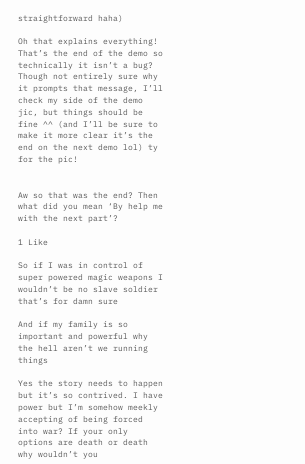straightforward haha)

Oh that explains everything! That’s the end of the demo so technically it isn’t a bug? Though not entirely sure why it prompts that message, I’ll check my side of the demo jic, but things should be fine ^^ (and I’ll be sure to make it more clear it’s the end on the next demo lol) ty for the pic!


Aw so that was the end? Then what did you mean ‘By help me with the next part’?

1 Like

So if I was in control of super powered magic weapons I wouldn’t be no slave soldier that’s for damn sure

And if my family is so important and powerful why the hell aren’t we running things

Yes the story needs to happen but it’s so contrived. I have power but I’m somehow meekly accepting of being forced into war? If your only options are death or death why wouldn’t you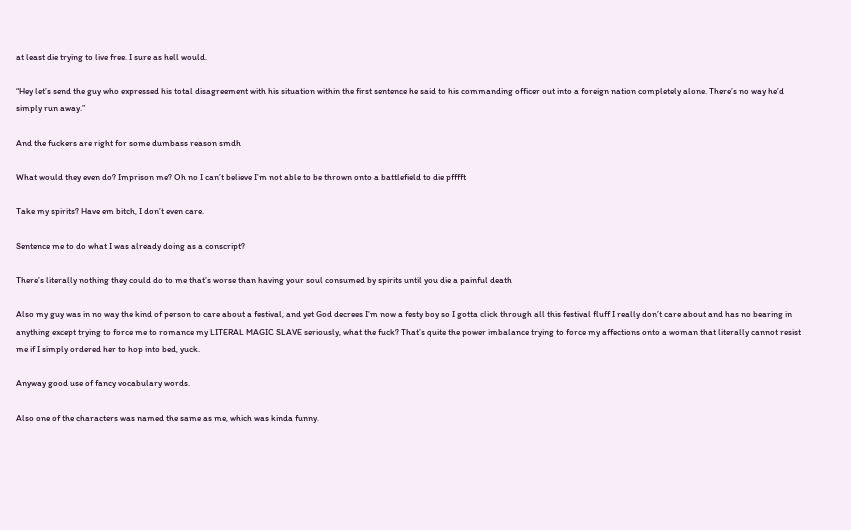at least die trying to live free. I sure as hell would.

“Hey let’s send the guy who expressed his total disagreement with his situation within the first sentence he said to his commanding officer out into a foreign nation completely alone. There’s no way he’d simply run away.”

And the fuckers are right for some dumbass reason smdh

What would they even do? Imprison me? Oh no I can’t believe I’m not able to be thrown onto a battlefield to die pfffft

Take my spirits? Have em bitch, I don’t even care.

Sentence me to do what I was already doing as a conscript?

There’s literally nothing they could do to me that’s worse than having your soul consumed by spirits until you die a painful death

Also my guy was in no way the kind of person to care about a festival, and yet God decrees I’m now a festy boy so I gotta click through all this festival fluff I really don’t care about and has no bearing in anything except trying to force me to romance my LITERAL MAGIC SLAVE seriously, what the fuck? That’s quite the power imbalance trying to force my affections onto a woman that literally cannot resist me if I simply ordered her to hop into bed, yuck.

Anyway good use of fancy vocabulary words.

Also one of the characters was named the same as me, which was kinda funny.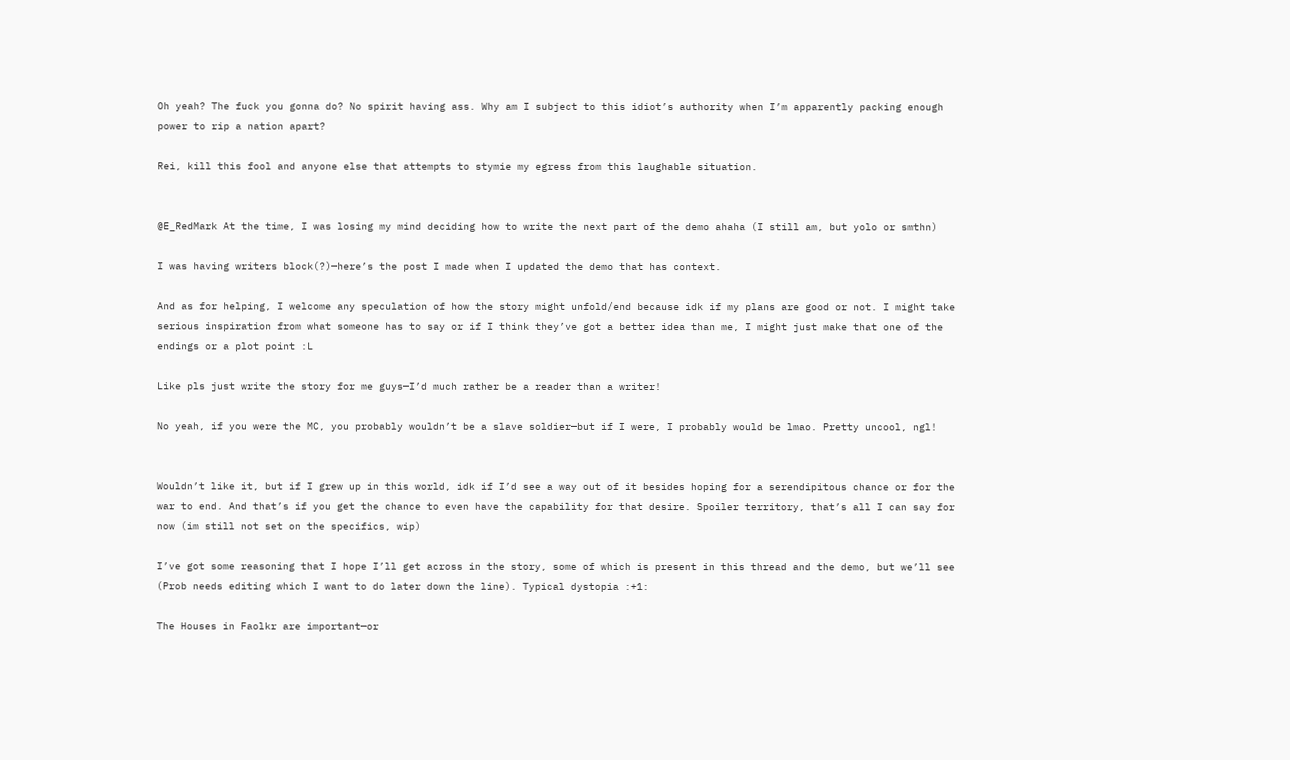Oh yeah? The fuck you gonna do? No spirit having ass. Why am I subject to this idiot’s authority when I’m apparently packing enough power to rip a nation apart?

Rei, kill this fool and anyone else that attempts to stymie my egress from this laughable situation.


@E_RedMark At the time, I was losing my mind deciding how to write the next part of the demo ahaha (I still am, but yolo or smthn)

I was having writers block(?)—here’s the post I made when I updated the demo that has context.

And as for helping, I welcome any speculation of how the story might unfold/end because idk if my plans are good or not. I might take serious inspiration from what someone has to say or if I think they’ve got a better idea than me, I might just make that one of the endings or a plot point :L

Like pls just write the story for me guys—I’d much rather be a reader than a writer!

No yeah, if you were the MC, you probably wouldn’t be a slave soldier—but if I were, I probably would be lmao. Pretty uncool, ngl!


Wouldn’t like it, but if I grew up in this world, idk if I’d see a way out of it besides hoping for a serendipitous chance or for the war to end. And that’s if you get the chance to even have the capability for that desire. Spoiler territory, that’s all I can say for now (im still not set on the specifics, wip)

I’ve got some reasoning that I hope I’ll get across in the story, some of which is present in this thread and the demo, but we’ll see (Prob needs editing which I want to do later down the line). Typical dystopia :+1:

The Houses in Faolkr are important—or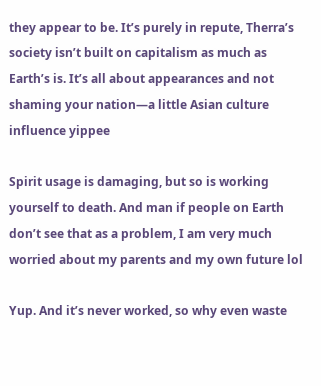they appear to be. It’s purely in repute, Therra’s society isn’t built on capitalism as much as Earth’s is. It’s all about appearances and not shaming your nation—a little Asian culture influence yippee

Spirit usage is damaging, but so is working yourself to death. And man if people on Earth don’t see that as a problem, I am very much worried about my parents and my own future lol

Yup. And it’s never worked, so why even waste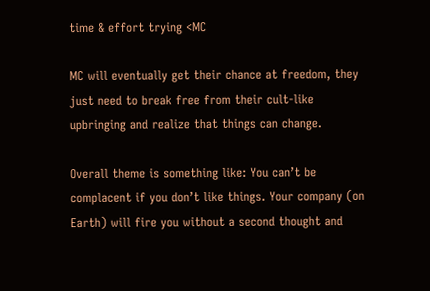time & effort trying <MC

MC will eventually get their chance at freedom, they just need to break free from their cult-like upbringing and realize that things can change.

Overall theme is something like: You can’t be complacent if you don’t like things. Your company (on Earth) will fire you without a second thought and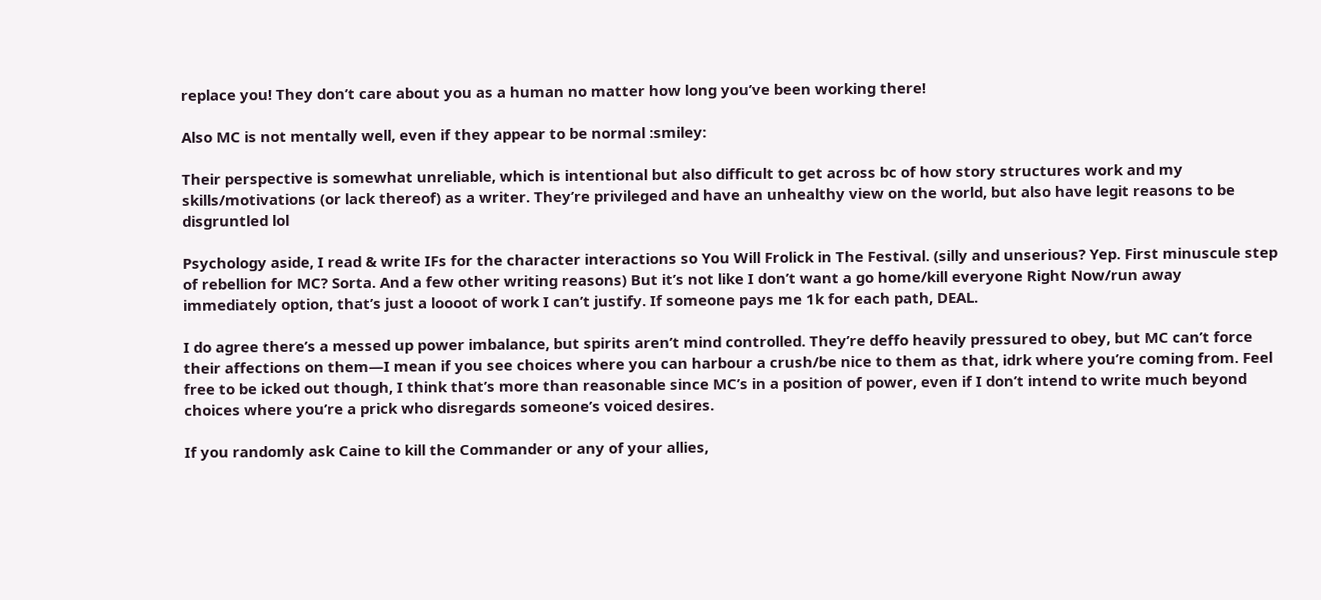replace you! They don’t care about you as a human no matter how long you’ve been working there!

Also MC is not mentally well, even if they appear to be normal :smiley:

Their perspective is somewhat unreliable, which is intentional but also difficult to get across bc of how story structures work and my skills/motivations (or lack thereof) as a writer. They’re privileged and have an unhealthy view on the world, but also have legit reasons to be disgruntled lol

Psychology aside, I read & write IFs for the character interactions so You Will Frolick in The Festival. (silly and unserious? Yep. First minuscule step of rebellion for MC? Sorta. And a few other writing reasons) But it’s not like I don’t want a go home/kill everyone Right Now/run away immediately option, that’s just a loooot of work I can’t justify. If someone pays me 1k for each path, DEAL.

I do agree there’s a messed up power imbalance, but spirits aren’t mind controlled. They’re deffo heavily pressured to obey, but MC can’t force their affections on them—I mean if you see choices where you can harbour a crush/be nice to them as that, idrk where you’re coming from. Feel free to be icked out though, I think that’s more than reasonable since MC’s in a position of power, even if I don’t intend to write much beyond choices where you’re a prick who disregards someone’s voiced desires.

If you randomly ask Caine to kill the Commander or any of your allies,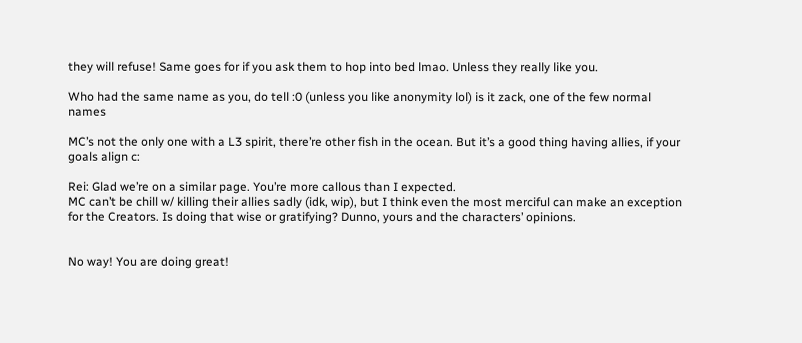they will refuse! Same goes for if you ask them to hop into bed lmao. Unless they really like you.

Who had the same name as you, do tell :0 (unless you like anonymity lol) is it zack, one of the few normal names

MC’s not the only one with a L3 spirit, there’re other fish in the ocean. But it’s a good thing having allies, if your goals align c:

Rei: Glad we’re on a similar page. You’re more callous than I expected.
MC can’t be chill w/ killing their allies sadly (idk, wip), but I think even the most merciful can make an exception for the Creators. Is doing that wise or gratifying? Dunno, yours and the characters’ opinions.


No way! You are doing great!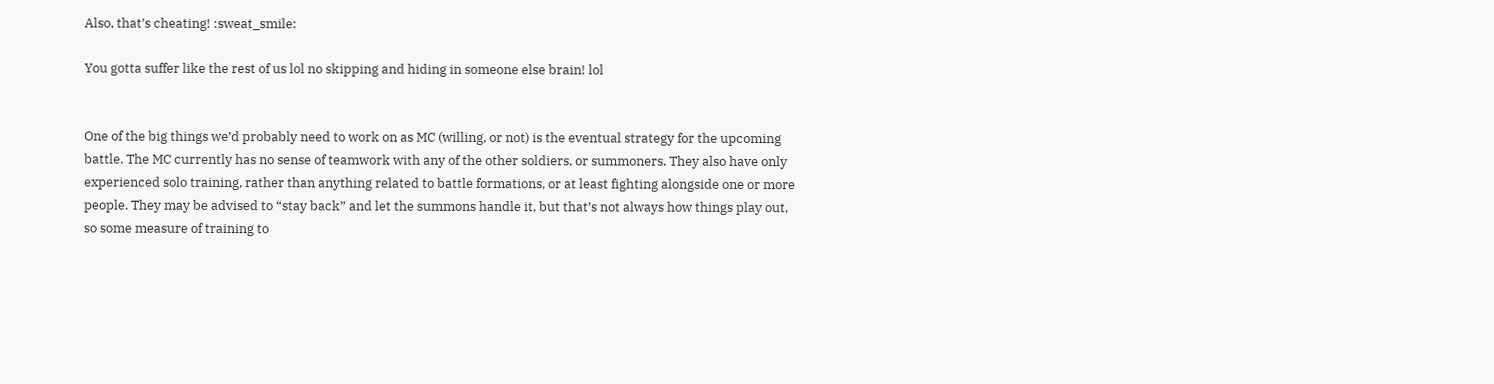Also, that’s cheating! :sweat_smile:

You gotta suffer like the rest of us lol no skipping and hiding in someone else brain! lol


One of the big things we’d probably need to work on as MC (willing, or not) is the eventual strategy for the upcoming battle. The MC currently has no sense of teamwork with any of the other soldiers, or summoners. They also have only experienced solo training, rather than anything related to battle formations, or at least fighting alongside one or more people. They may be advised to “stay back” and let the summons handle it, but that’s not always how things play out, so some measure of training to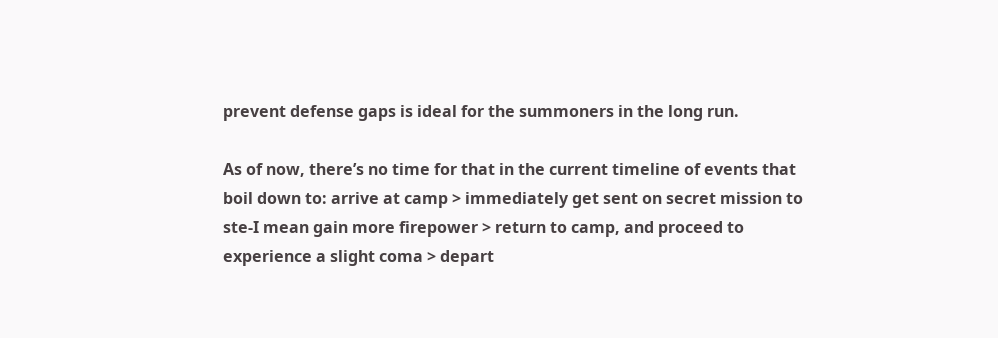prevent defense gaps is ideal for the summoners in the long run.

As of now, there’s no time for that in the current timeline of events that boil down to: arrive at camp > immediately get sent on secret mission to ste-I mean gain more firepower > return to camp, and proceed to experience a slight coma > depart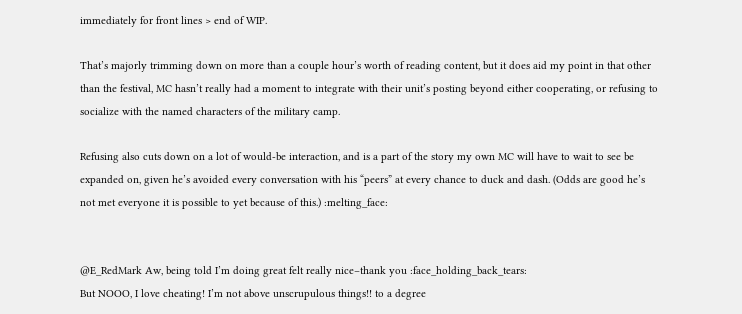immediately for front lines > end of WIP.

That’s majorly trimming down on more than a couple hour’s worth of reading content, but it does aid my point in that other than the festival, MC hasn’t really had a moment to integrate with their unit’s posting beyond either cooperating, or refusing to socialize with the named characters of the military camp.

Refusing also cuts down on a lot of would-be interaction, and is a part of the story my own MC will have to wait to see be expanded on, given he’s avoided every conversation with his “peers” at every chance to duck and dash. (Odds are good he’s not met everyone it is possible to yet because of this.) :melting_face:


@E_RedMark Aw, being told I’m doing great felt really nice–thank you :face_holding_back_tears:
But NOOO, I love cheating! I’m not above unscrupulous things!! to a degree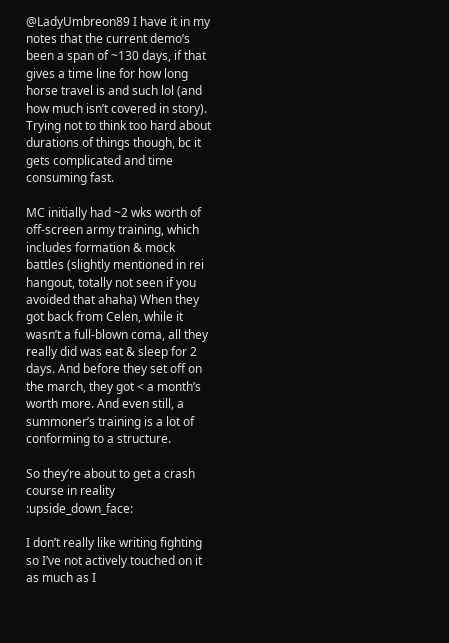@LadyUmbreon89 I have it in my notes that the current demo’s been a span of ~130 days, if that gives a time line for how long horse travel is and such lol (and how much isn’t covered in story). Trying not to think too hard about durations of things though, bc it gets complicated and time consuming fast.

MC initially had ~2 wks worth of off-screen army training, which includes formation & mock battles (slightly mentioned in rei hangout, totally not seen if you avoided that ahaha) When they got back from Celen, while it wasn’t a full-blown coma, all they really did was eat & sleep for 2 days. And before they set off on the march, they got < a month’s worth more. And even still, a summoner’s training is a lot of conforming to a structure.

So they’re about to get a crash course in reality :upside_down_face:

I don’t really like writing fighting so I’ve not actively touched on it as much as I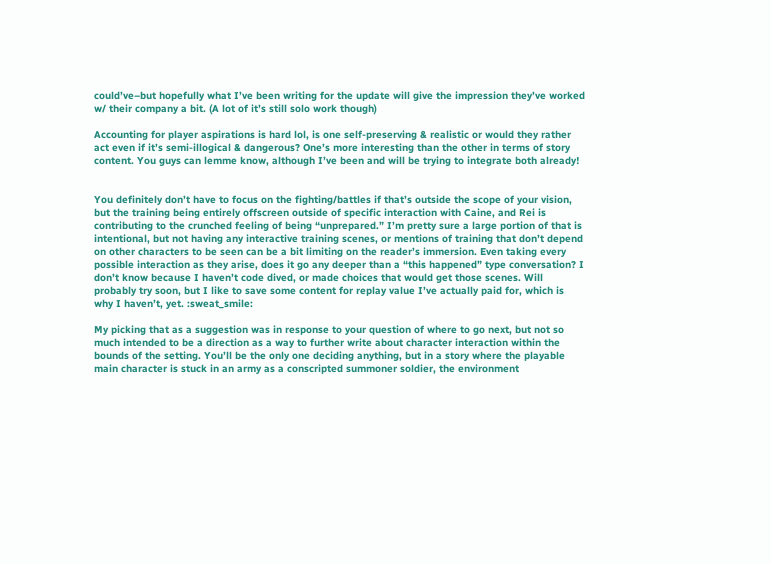could’ve–but hopefully what I’ve been writing for the update will give the impression they’ve worked w/ their company a bit. (A lot of it’s still solo work though)

Accounting for player aspirations is hard lol, is one self-preserving & realistic or would they rather act even if it’s semi-illogical & dangerous? One’s more interesting than the other in terms of story content. You guys can lemme know, although I’ve been and will be trying to integrate both already!


You definitely don’t have to focus on the fighting/battles if that’s outside the scope of your vision, but the training being entirely offscreen outside of specific interaction with Caine, and Rei is contributing to the crunched feeling of being “unprepared.” I’m pretty sure a large portion of that is intentional, but not having any interactive training scenes, or mentions of training that don’t depend on other characters to be seen can be a bit limiting on the reader’s immersion. Even taking every possible interaction as they arise, does it go any deeper than a “this happened” type conversation? I don’t know because I haven’t code dived, or made choices that would get those scenes. Will probably try soon, but I like to save some content for replay value I’ve actually paid for, which is why I haven’t, yet. :sweat_smile:

My picking that as a suggestion was in response to your question of where to go next, but not so much intended to be a direction as a way to further write about character interaction within the bounds of the setting. You’ll be the only one deciding anything, but in a story where the playable main character is stuck in an army as a conscripted summoner soldier, the environment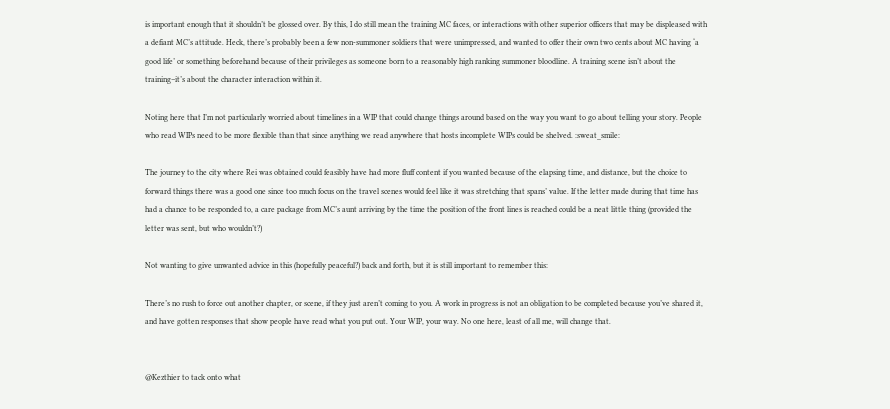is important enough that it shouldn’t be glossed over. By this, I do still mean the training MC faces, or interactions with other superior officers that may be displeased with a defiant MC’s attitude. Heck, there’s probably been a few non-summoner soldiers that were unimpressed, and wanted to offer their own two cents about MC having ‘a good life’ or something beforehand because of their privileges as someone born to a reasonably high ranking summoner bloodline. A training scene isn’t about the training–it’s about the character interaction within it.

Noting here that I’m not particularly worried about timelines in a WIP that could change things around based on the way you want to go about telling your story. People who read WIPs need to be more flexible than that since anything we read anywhere that hosts incomplete WIPs could be shelved. :sweat_smile:

The journey to the city where Rei was obtained could feasibly have had more fluff content if you wanted because of the elapsing time, and distance, but the choice to forward things there was a good one since too much focus on the travel scenes would feel like it was stretching that spans’ value. If the letter made during that time has had a chance to be responded to, a care package from MC’s aunt arriving by the time the position of the front lines is reached could be a neat little thing (provided the letter was sent, but who wouldn’t?)

Not wanting to give unwanted advice in this (hopefully peaceful?) back and forth, but it is still important to remember this:

There’s no rush to force out another chapter, or scene, if they just aren’t coming to you. A work in progress is not an obligation to be completed because you’ve shared it, and have gotten responses that show people have read what you put out. Your WIP, your way. No one here, least of all me, will change that.


@Kezthier to tack onto what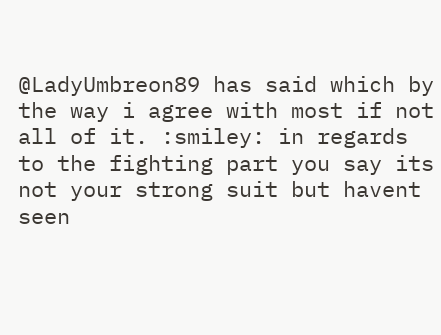@LadyUmbreon89 has said which by the way i agree with most if not all of it. :smiley: in regards to the fighting part you say its not your strong suit but havent seen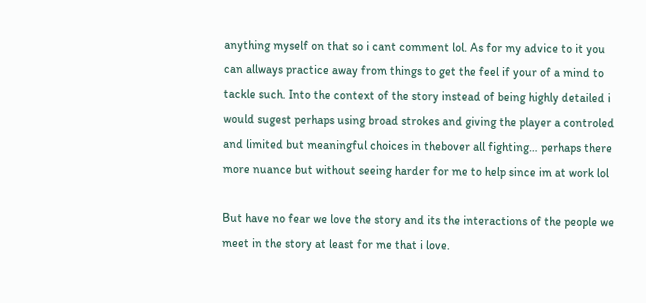anything myself on that so i cant comment lol. As for my advice to it you can allways practice away from things to get the feel if your of a mind to tackle such. Into the context of the story instead of being highly detailed i would sugest perhaps using broad strokes and giving the player a controled and limited but meaningful choices in thebover all fighting… perhaps there more nuance but without seeing harder for me to help since im at work lol

But have no fear we love the story and its the interactions of the people we meet in the story at least for me that i love.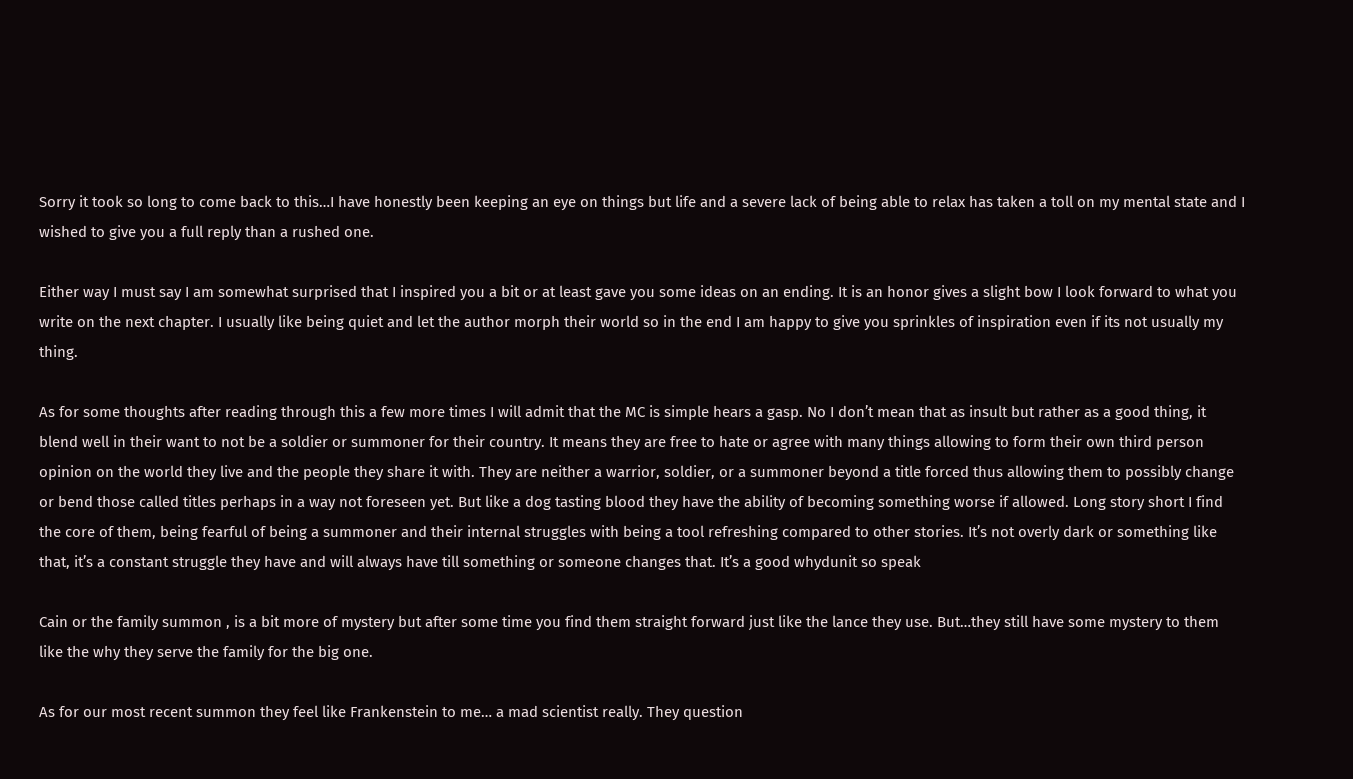Sorry it took so long to come back to this…I have honestly been keeping an eye on things but life and a severe lack of being able to relax has taken a toll on my mental state and I wished to give you a full reply than a rushed one.

Either way I must say I am somewhat surprised that I inspired you a bit or at least gave you some ideas on an ending. It is an honor gives a slight bow I look forward to what you write on the next chapter. I usually like being quiet and let the author morph their world so in the end I am happy to give you sprinkles of inspiration even if its not usually my thing.

As for some thoughts after reading through this a few more times I will admit that the MC is simple hears a gasp. No I don’t mean that as insult but rather as a good thing, it blend well in their want to not be a soldier or summoner for their country. It means they are free to hate or agree with many things allowing to form their own third person opinion on the world they live and the people they share it with. They are neither a warrior, soldier, or a summoner beyond a title forced thus allowing them to possibly change or bend those called titles perhaps in a way not foreseen yet. But like a dog tasting blood they have the ability of becoming something worse if allowed. Long story short I find the core of them, being fearful of being a summoner and their internal struggles with being a tool refreshing compared to other stories. It’s not overly dark or something like that, it’s a constant struggle they have and will always have till something or someone changes that. It’s a good whydunit so speak

Cain or the family summon , is a bit more of mystery but after some time you find them straight forward just like the lance they use. But…they still have some mystery to them like the why they serve the family for the big one.

As for our most recent summon they feel like Frankenstein to me… a mad scientist really. They question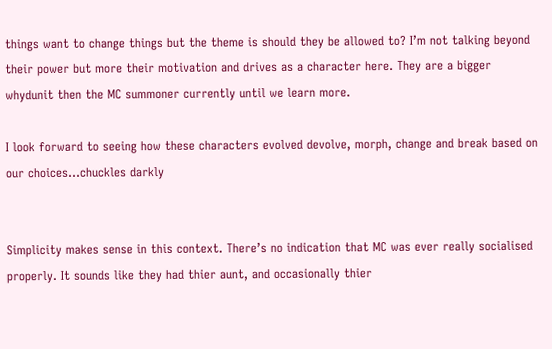things want to change things but the theme is should they be allowed to? I’m not talking beyond their power but more their motivation and drives as a character here. They are a bigger whydunit then the MC summoner currently until we learn more.

I look forward to seeing how these characters evolved devolve, morph, change and break based on our choices…chuckles darkly


Simplicity makes sense in this context. There’s no indication that MC was ever really socialised properly. It sounds like they had thier aunt, and occasionally thier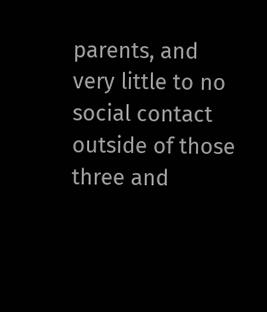parents, and very little to no social contact outside of those three and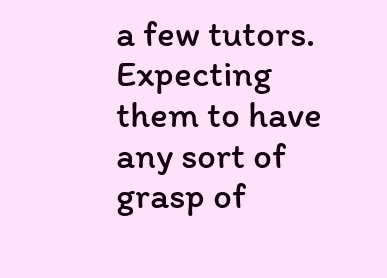a few tutors. Expecting them to have any sort of grasp of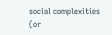social complexities (or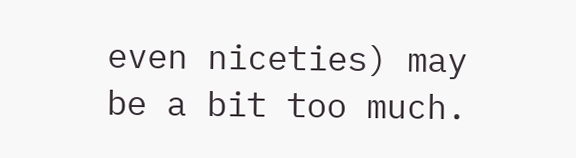even niceties) may be a bit too much.